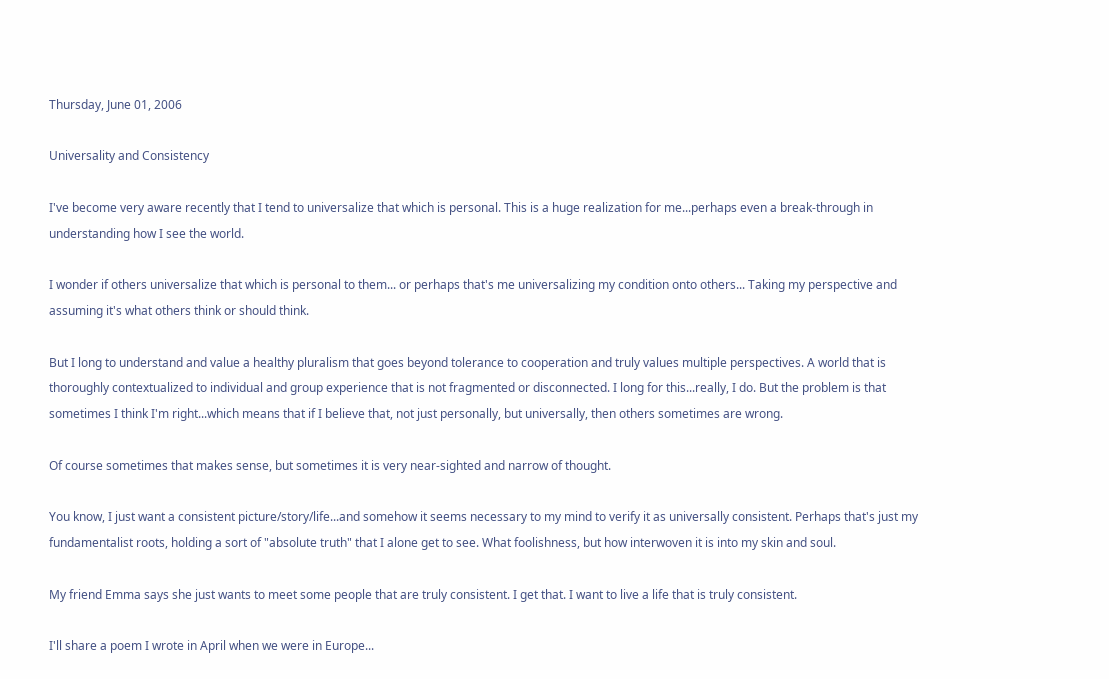Thursday, June 01, 2006

Universality and Consistency

I've become very aware recently that I tend to universalize that which is personal. This is a huge realization for me...perhaps even a break-through in understanding how I see the world.

I wonder if others universalize that which is personal to them... or perhaps that's me universalizing my condition onto others... Taking my perspective and assuming it's what others think or should think.

But I long to understand and value a healthy pluralism that goes beyond tolerance to cooperation and truly values multiple perspectives. A world that is thoroughly contextualized to individual and group experience that is not fragmented or disconnected. I long for this...really, I do. But the problem is that sometimes I think I'm right...which means that if I believe that, not just personally, but universally, then others sometimes are wrong.

Of course sometimes that makes sense, but sometimes it is very near-sighted and narrow of thought.

You know, I just want a consistent picture/story/life...and somehow it seems necessary to my mind to verify it as universally consistent. Perhaps that's just my fundamentalist roots, holding a sort of "absolute truth" that I alone get to see. What foolishness, but how interwoven it is into my skin and soul.

My friend Emma says she just wants to meet some people that are truly consistent. I get that. I want to live a life that is truly consistent.

I'll share a poem I wrote in April when we were in Europe...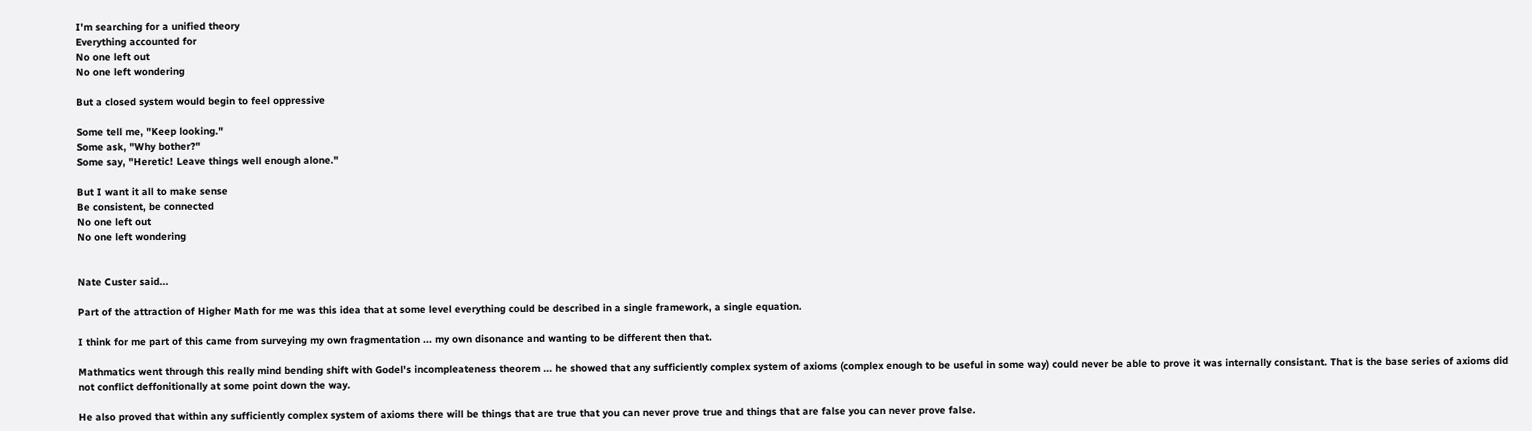I'm searching for a unified theory
Everything accounted for
No one left out
No one left wondering

But a closed system would begin to feel oppressive

Some tell me, "Keep looking."
Some ask, "Why bother?"
Some say, "Heretic! Leave things well enough alone."

But I want it all to make sense
Be consistent, be connected
No one left out
No one left wondering


Nate Custer said...

Part of the attraction of Higher Math for me was this idea that at some level everything could be described in a single framework, a single equation.

I think for me part of this came from surveying my own fragmentation ... my own disonance and wanting to be different then that.

Mathmatics went through this really mind bending shift with Godel's incompleateness theorem ... he showed that any sufficiently complex system of axioms (complex enough to be useful in some way) could never be able to prove it was internally consistant. That is the base series of axioms did not conflict deffonitionally at some point down the way.

He also proved that within any sufficiently complex system of axioms there will be things that are true that you can never prove true and things that are false you can never prove false.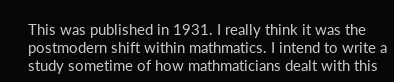This was published in 1931. I really think it was the postmodern shift within mathmatics. I intend to write a study sometime of how mathmaticians dealt with this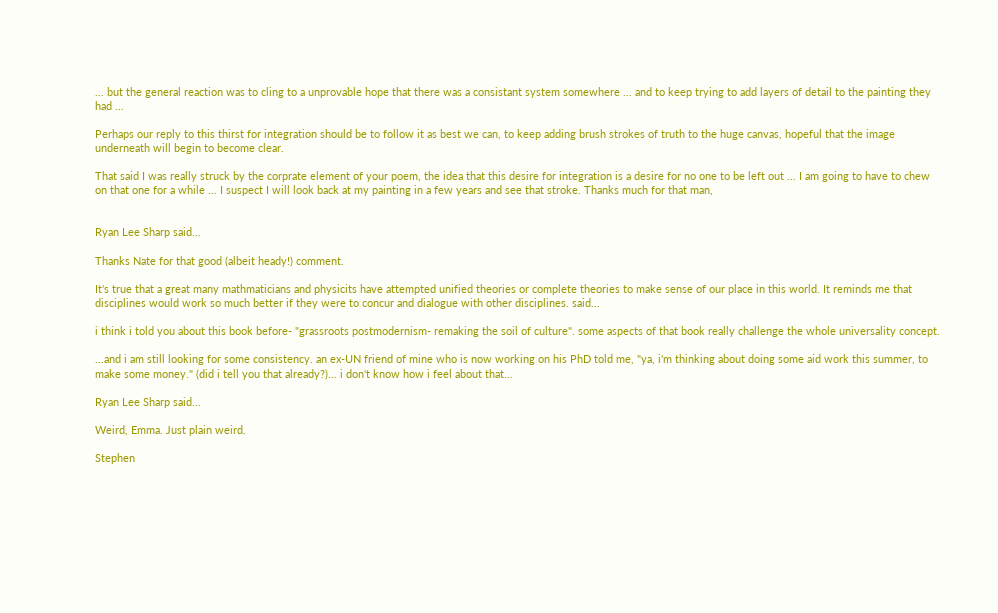... but the general reaction was to cling to a unprovable hope that there was a consistant system somewhere ... and to keep trying to add layers of detail to the painting they had ...

Perhaps our reply to this thirst for integration should be to follow it as best we can, to keep adding brush strokes of truth to the huge canvas, hopeful that the image underneath will begin to become clear.

That said I was really struck by the corprate element of your poem, the idea that this desire for integration is a desire for no one to be left out ... I am going to have to chew on that one for a while ... I suspect I will look back at my painting in a few years and see that stroke. Thanks much for that man,


Ryan Lee Sharp said...

Thanks Nate for that good (albeit heady!) comment.

It's true that a great many mathmaticians and physicits have attempted unified theories or complete theories to make sense of our place in this world. It reminds me that disciplines would work so much better if they were to concur and dialogue with other disciplines. said...

i think i told you about this book before- "grassroots postmodernism- remaking the soil of culture". some aspects of that book really challenge the whole universality concept.

...and i am still looking for some consistency. an ex-UN friend of mine who is now working on his PhD told me, "ya, i'm thinking about doing some aid work this summer, to make some money." (did i tell you that already?)... i don't know how i feel about that...

Ryan Lee Sharp said...

Weird, Emma. Just plain weird.

Stephen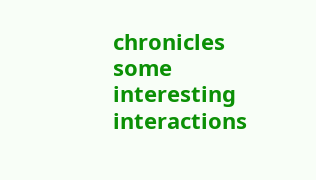chronicles some interesting interactions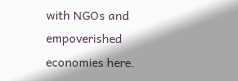with NGOs and empoverished economies here.